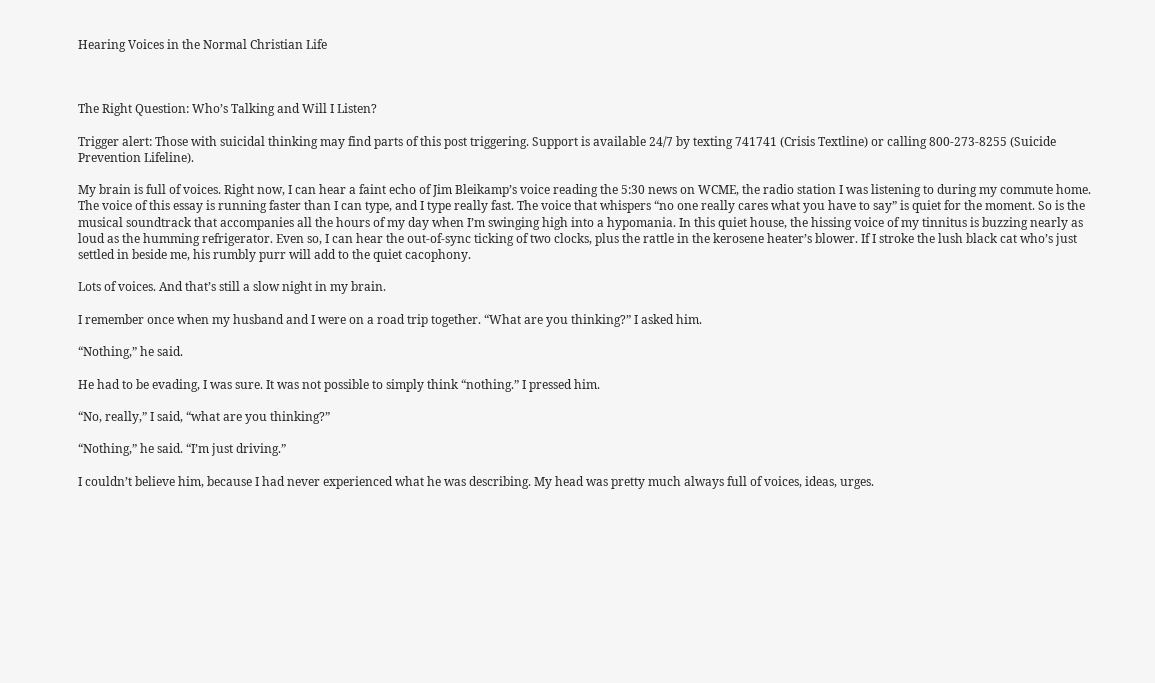Hearing Voices in the Normal Christian Life



The Right Question: Who’s Talking and Will I Listen?

Trigger alert: Those with suicidal thinking may find parts of this post triggering. Support is available 24/7 by texting 741741 (Crisis Textline) or calling 800-273-8255 (Suicide Prevention Lifeline).

My brain is full of voices. Right now, I can hear a faint echo of Jim Bleikamp’s voice reading the 5:30 news on WCME, the radio station I was listening to during my commute home. The voice of this essay is running faster than I can type, and I type really fast. The voice that whispers “no one really cares what you have to say” is quiet for the moment. So is the musical soundtrack that accompanies all the hours of my day when I’m swinging high into a hypomania. In this quiet house, the hissing voice of my tinnitus is buzzing nearly as loud as the humming refrigerator. Even so, I can hear the out-of-sync ticking of two clocks, plus the rattle in the kerosene heater’s blower. If I stroke the lush black cat who’s just settled in beside me, his rumbly purr will add to the quiet cacophony.

Lots of voices. And that’s still a slow night in my brain.

I remember once when my husband and I were on a road trip together. “What are you thinking?” I asked him.

“Nothing,” he said.

He had to be evading, I was sure. It was not possible to simply think “nothing.” I pressed him.

“No, really,” I said, “what are you thinking?”

“Nothing,” he said. “I’m just driving.”

I couldn’t believe him, because I had never experienced what he was describing. My head was pretty much always full of voices, ideas, urges.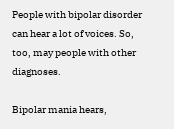People with bipolar disorder can hear a lot of voices. So, too, may people with other diagnoses.

Bipolar mania hears,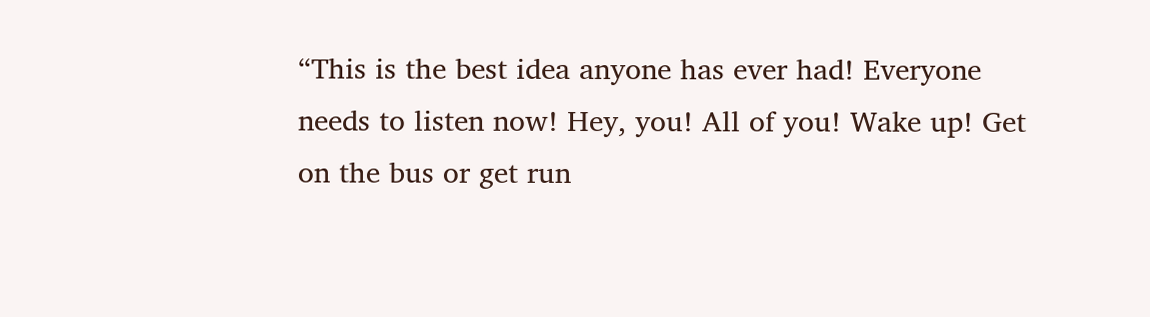“This is the best idea anyone has ever had! Everyone needs to listen now! Hey, you! All of you! Wake up! Get on the bus or get run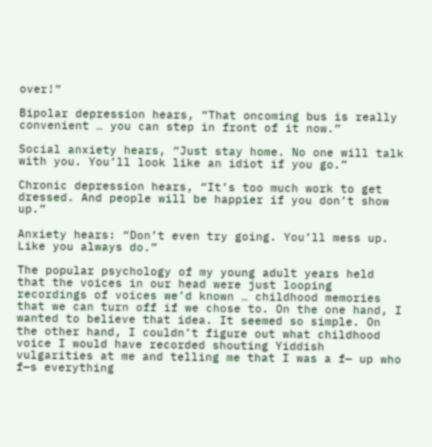over!”

Bipolar depression hears, “That oncoming bus is really convenient … you can step in front of it now.”

Social anxiety hears, “Just stay home. No one will talk with you. You’ll look like an idiot if you go.”

Chronic depression hears, “It’s too much work to get dressed. And people will be happier if you don’t show up.”

Anxiety hears: “Don’t even try going. You’ll mess up. Like you always do.”

The popular psychology of my young adult years held that the voices in our head were just looping recordings of voices we’d known … childhood memories that we can turn off if we chose to. On the one hand, I wanted to believe that idea. It seemed so simple. On the other hand, I couldn’t figure out what childhood voice I would have recorded shouting Yiddish vulgarities at me and telling me that I was a f— up who f—s everything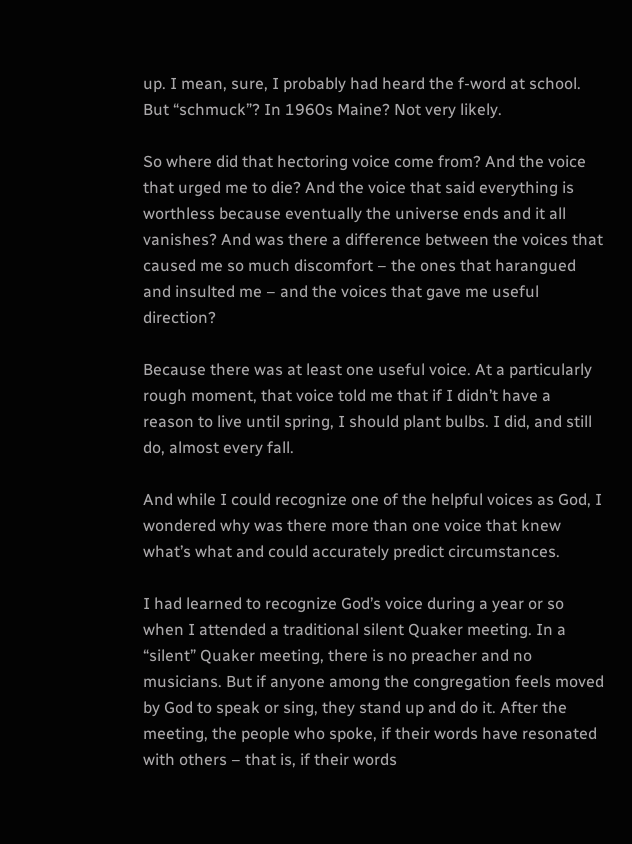up. I mean, sure, I probably had heard the f-word at school. But “schmuck”? In 1960s Maine? Not very likely.

So where did that hectoring voice come from? And the voice that urged me to die? And the voice that said everything is worthless because eventually the universe ends and it all vanishes? And was there a difference between the voices that caused me so much discomfort – the ones that harangued and insulted me – and the voices that gave me useful direction?

Because there was at least one useful voice. At a particularly rough moment, that voice told me that if I didn’t have a reason to live until spring, I should plant bulbs. I did, and still do, almost every fall.

And while I could recognize one of the helpful voices as God, I wondered why was there more than one voice that knew what’s what and could accurately predict circumstances.

I had learned to recognize God’s voice during a year or so when I attended a traditional silent Quaker meeting. In a “silent” Quaker meeting, there is no preacher and no musicians. But if anyone among the congregation feels moved by God to speak or sing, they stand up and do it. After the meeting, the people who spoke, if their words have resonated with others – that is, if their words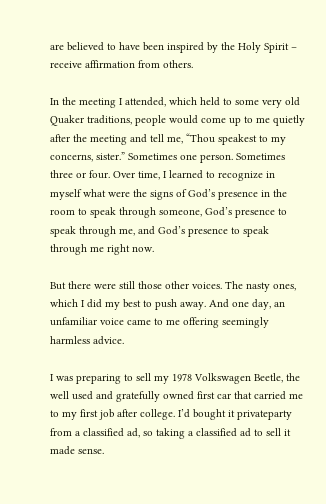are believed to have been inspired by the Holy Spirit – receive affirmation from others.

In the meeting I attended, which held to some very old Quaker traditions, people would come up to me quietly after the meeting and tell me, “Thou speakest to my concerns, sister.” Sometimes one person. Sometimes three or four. Over time, I learned to recognize in myself what were the signs of God’s presence in the room to speak through someone, God’s presence to speak through me, and God’s presence to speak through me right now.

But there were still those other voices. The nasty ones, which I did my best to push away. And one day, an unfamiliar voice came to me offering seemingly harmless advice.

I was preparing to sell my 1978 Volkswagen Beetle, the well used and gratefully owned first car that carried me to my first job after college. I’d bought it privateparty from a classified ad, so taking a classified ad to sell it made sense.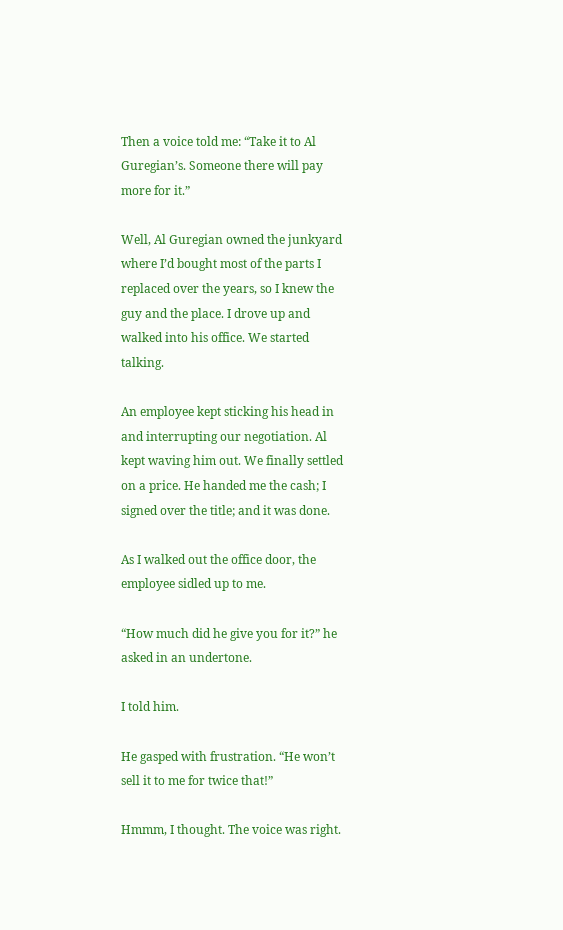Then a voice told me: “Take it to Al Guregian’s. Someone there will pay more for it.”

Well, Al Guregian owned the junkyard where I’d bought most of the parts I replaced over the years, so I knew the guy and the place. I drove up and walked into his office. We started talking.

An employee kept sticking his head in and interrupting our negotiation. Al kept waving him out. We finally settled on a price. He handed me the cash; I signed over the title; and it was done.

As I walked out the office door, the employee sidled up to me.

“How much did he give you for it?” he asked in an undertone.

I told him.

He gasped with frustration. “He won’t sell it to me for twice that!”

Hmmm, I thought. The voice was right.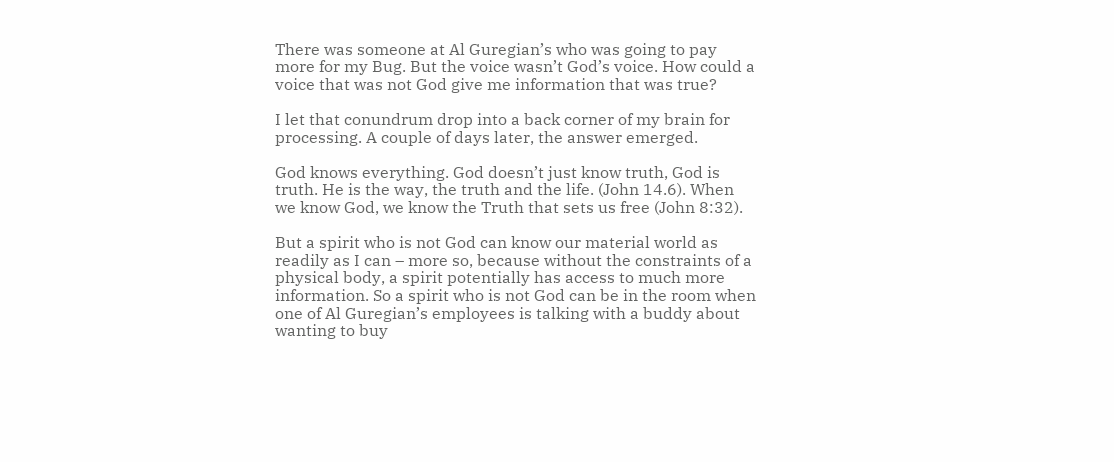There was someone at Al Guregian’s who was going to pay more for my Bug. But the voice wasn’t God’s voice. How could a voice that was not God give me information that was true?

I let that conundrum drop into a back corner of my brain for processing. A couple of days later, the answer emerged.

God knows everything. God doesn’t just know truth, God is truth. He is the way, the truth and the life. (John 14.6). When we know God, we know the Truth that sets us free (John 8:32).

But a spirit who is not God can know our material world as readily as I can – more so, because without the constraints of a physical body, a spirit potentially has access to much more information. So a spirit who is not God can be in the room when one of Al Guregian’s employees is talking with a buddy about wanting to buy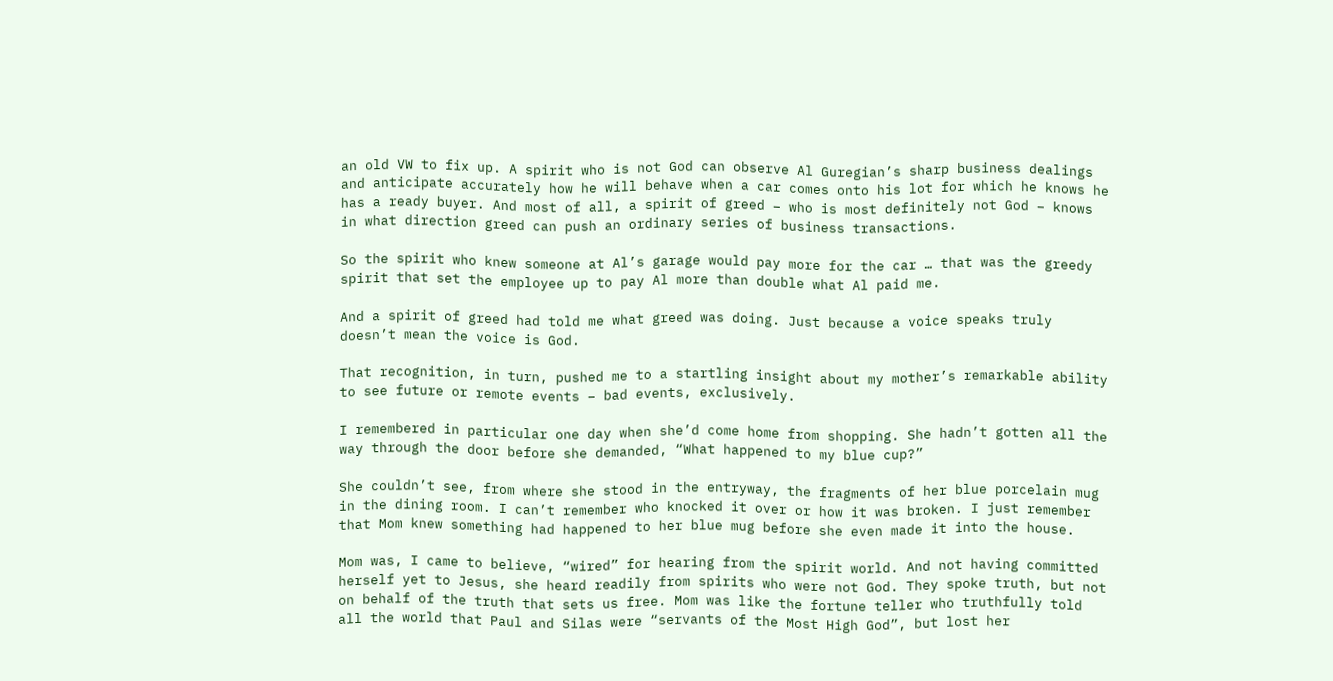an old VW to fix up. A spirit who is not God can observe Al Guregian’s sharp business dealings and anticipate accurately how he will behave when a car comes onto his lot for which he knows he has a ready buyer. And most of all, a spirit of greed – who is most definitely not God – knows in what direction greed can push an ordinary series of business transactions.

So the spirit who knew someone at Al’s garage would pay more for the car … that was the greedy spirit that set the employee up to pay Al more than double what Al paid me.

And a spirit of greed had told me what greed was doing. Just because a voice speaks truly doesn’t mean the voice is God.

That recognition, in turn, pushed me to a startling insight about my mother’s remarkable ability to see future or remote events – bad events, exclusively.

I remembered in particular one day when she’d come home from shopping. She hadn’t gotten all the way through the door before she demanded, “What happened to my blue cup?”

She couldn’t see, from where she stood in the entryway, the fragments of her blue porcelain mug in the dining room. I can’t remember who knocked it over or how it was broken. I just remember that Mom knew something had happened to her blue mug before she even made it into the house.

Mom was, I came to believe, “wired” for hearing from the spirit world. And not having committed herself yet to Jesus, she heard readily from spirits who were not God. They spoke truth, but not on behalf of the truth that sets us free. Mom was like the fortune teller who truthfully told all the world that Paul and Silas were “servants of the Most High God”, but lost her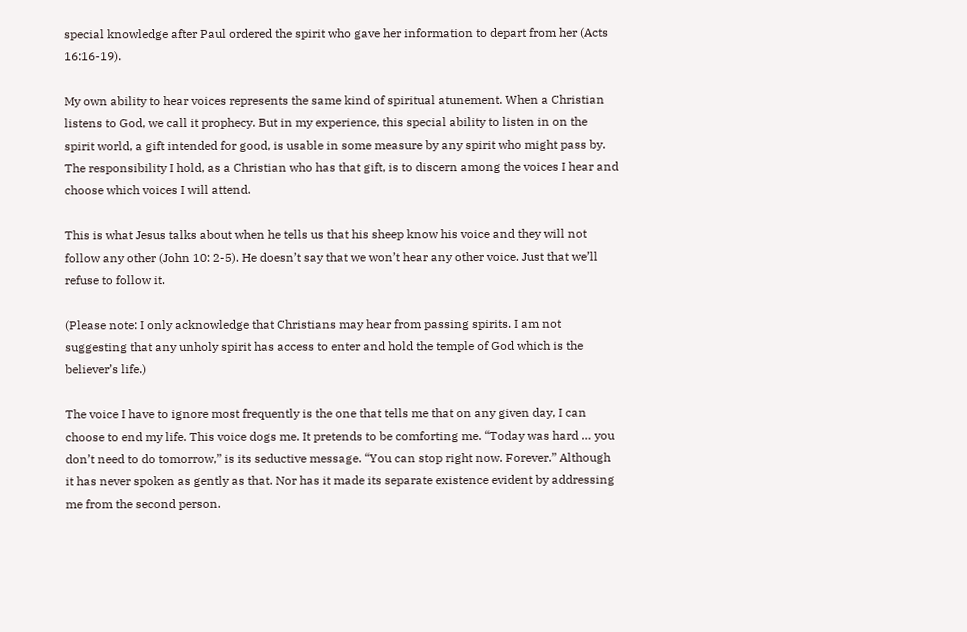special knowledge after Paul ordered the spirit who gave her information to depart from her (Acts 16:16-19).

My own ability to hear voices represents the same kind of spiritual atunement. When a Christian listens to God, we call it prophecy. But in my experience, this special ability to listen in on the spirit world, a gift intended for good, is usable in some measure by any spirit who might pass by. The responsibility I hold, as a Christian who has that gift, is to discern among the voices I hear and choose which voices I will attend.

This is what Jesus talks about when he tells us that his sheep know his voice and they will not follow any other (John 10: 2-5). He doesn’t say that we won’t hear any other voice. Just that we’ll refuse to follow it.

(Please note: I only acknowledge that Christians may hear from passing spirits. I am not suggesting that any unholy spirit has access to enter and hold the temple of God which is the believer’s life.)

The voice I have to ignore most frequently is the one that tells me that on any given day, I can choose to end my life. This voice dogs me. It pretends to be comforting me. “Today was hard … you don’t need to do tomorrow,” is its seductive message. “You can stop right now. Forever.” Although it has never spoken as gently as that. Nor has it made its separate existence evident by addressing me from the second person.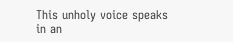This unholy voice speaks in an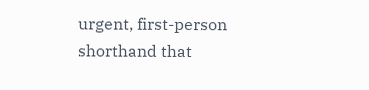urgent, first-person shorthand that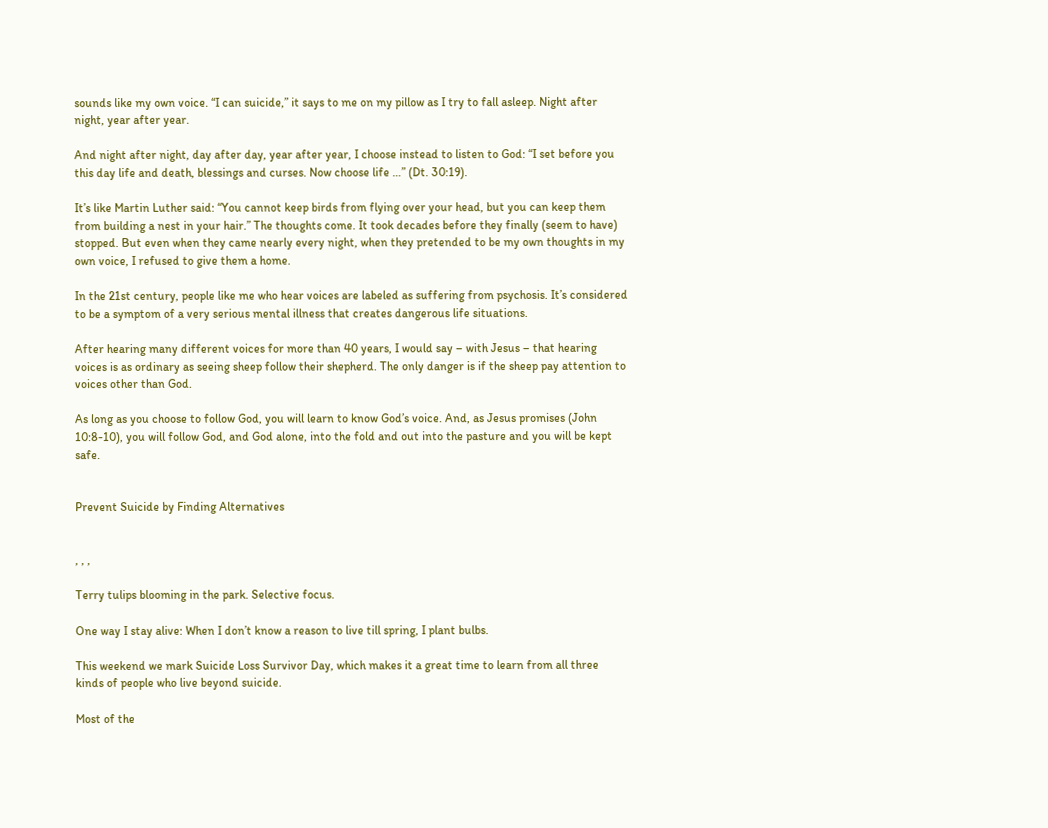sounds like my own voice. “I can suicide,” it says to me on my pillow as I try to fall asleep. Night after night, year after year.

And night after night, day after day, year after year, I choose instead to listen to God: “I set before you this day life and death, blessings and curses. Now choose life …” (Dt. 30:19).

It’s like Martin Luther said: “You cannot keep birds from flying over your head, but you can keep them from building a nest in your hair.” The thoughts come. It took decades before they finally (seem to have) stopped. But even when they came nearly every night, when they pretended to be my own thoughts in my own voice, I refused to give them a home.

In the 21st century, people like me who hear voices are labeled as suffering from psychosis. It’s considered to be a symptom of a very serious mental illness that creates dangerous life situations.

After hearing many different voices for more than 40 years, I would say – with Jesus – that hearing voices is as ordinary as seeing sheep follow their shepherd. The only danger is if the sheep pay attention to voices other than God.

As long as you choose to follow God, you will learn to know God’s voice. And, as Jesus promises (John 10:8-10), you will follow God, and God alone, into the fold and out into the pasture and you will be kept safe.


Prevent Suicide by Finding Alternatives


, , ,

Terry tulips blooming in the park. Selective focus.

One way I stay alive: When I don’t know a reason to live till spring, I plant bulbs.

This weekend we mark Suicide Loss Survivor Day, which makes it a great time to learn from all three kinds of people who live beyond suicide.

Most of the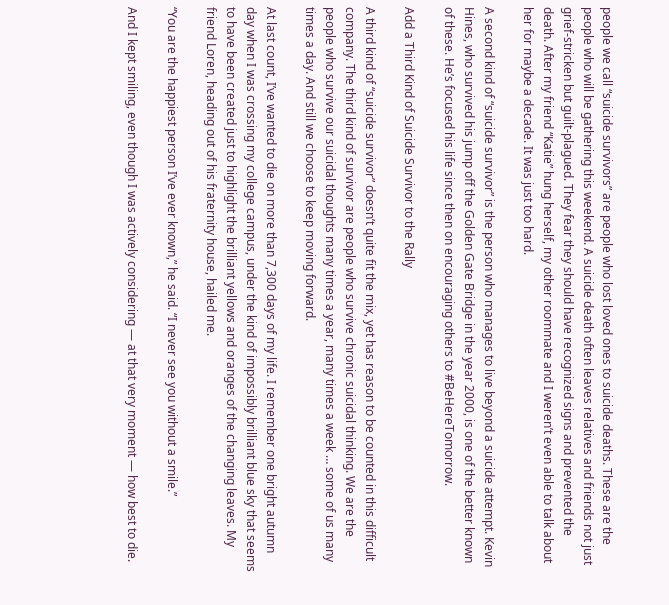people we call “suicide survivors” are people who lost loved ones to suicide deaths. These are the people who will be gathering this weekend. A suicide death often leaves relatives and friends not just grief-stricken but guilt-plagued. They fear they should have recognized signs and prevented the death. After my friend “Katie” hung herself, my other roommate and I weren’t even able to talk about her for maybe a decade. It was just too hard.

A second kind of “suicide survivor” is the person who manages to live beyond a suicide attempt. Kevin Hines, who survived his jump off the Golden Gate Bridge in the year 2000, is one of the better known of these. He’s focused his life since then on encouraging others to #BeHereTomorrow.

Add a Third Kind of Suicide Survivor to the Rally

A third kind of “suicide survivor” doesn’t quite fit the mix, yet has reason to be counted in this difficult company. The third kind of survivor are people who survive chronic suicidal thinking. We are the people who survive our suicidal thoughts many times a year, many times a week … some of us many times a day. And still we choose to keep moving forward.

At last count, I’ve wanted to die on more than 7,300 days of my life. I remember one bright autumn day when I was crossing my college campus, under the kind of impossibly brilliant blue sky that seems to have been created just to highlight the brilliant yellows and oranges of the changing leaves. My friend Loren, heading out of his fraternity house, hailed me.

“You are the happiest person I’ve ever known,” he said. “I never see you without a smile.”

And I kept smiling, even though I was actively considering — at that very moment — how best to die.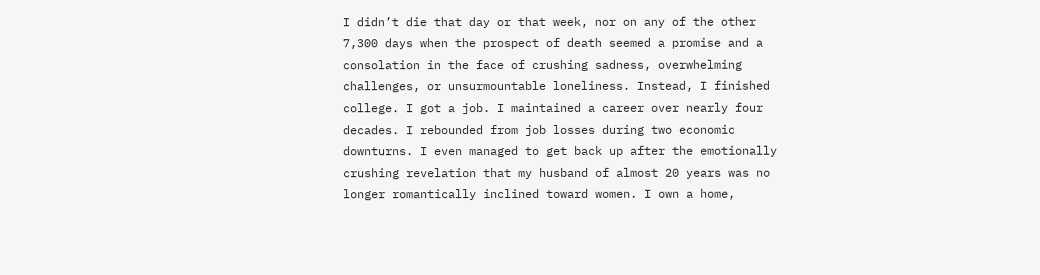I didn’t die that day or that week, nor on any of the other 7,300 days when the prospect of death seemed a promise and a consolation in the face of crushing sadness, overwhelming challenges, or unsurmountable loneliness. Instead, I finished college. I got a job. I maintained a career over nearly four decades. I rebounded from job losses during two economic downturns. I even managed to get back up after the emotionally crushing revelation that my husband of almost 20 years was no longer romantically inclined toward women. I own a home,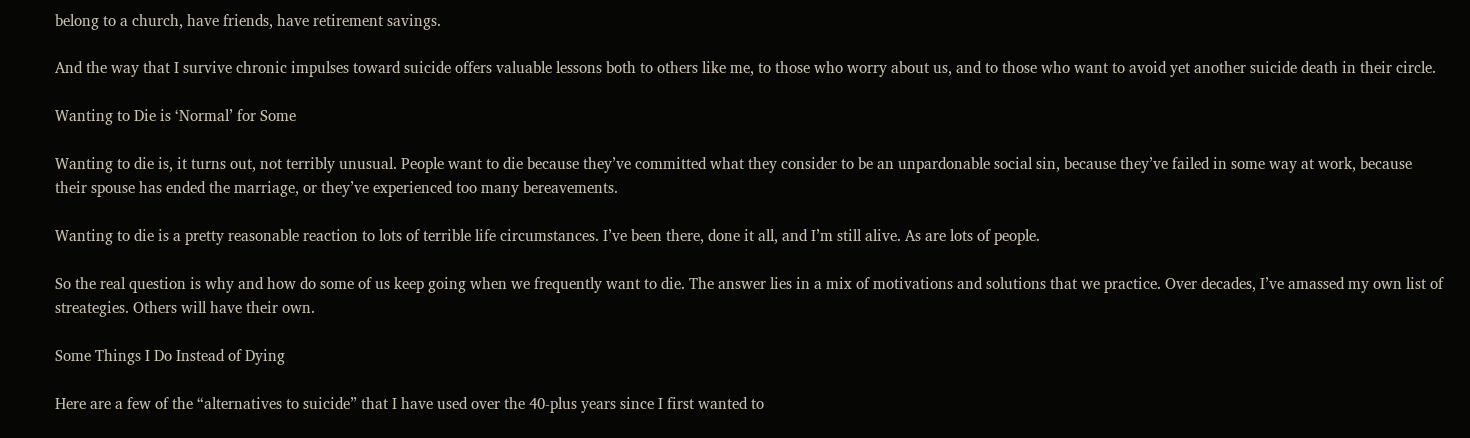belong to a church, have friends, have retirement savings.

And the way that I survive chronic impulses toward suicide offers valuable lessons both to others like me, to those who worry about us, and to those who want to avoid yet another suicide death in their circle.

Wanting to Die is ‘Normal’ for Some

Wanting to die is, it turns out, not terribly unusual. People want to die because they’ve committed what they consider to be an unpardonable social sin, because they’ve failed in some way at work, because their spouse has ended the marriage, or they’ve experienced too many bereavements.

Wanting to die is a pretty reasonable reaction to lots of terrible life circumstances. I’ve been there, done it all, and I’m still alive. As are lots of people.

So the real question is why and how do some of us keep going when we frequently want to die. The answer lies in a mix of motivations and solutions that we practice. Over decades, I’ve amassed my own list of streategies. Others will have their own.

Some Things I Do Instead of Dying

Here are a few of the “alternatives to suicide” that I have used over the 40-plus years since I first wanted to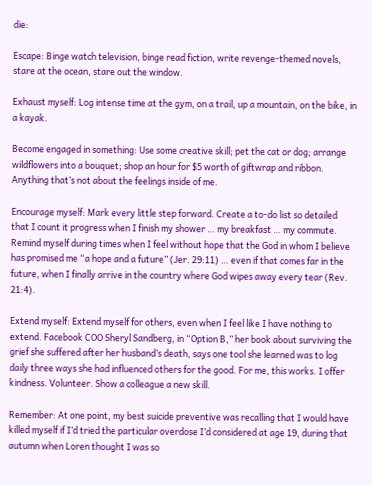die:

Escape: Binge watch television, binge read fiction, write revenge-themed novels, stare at the ocean, stare out the window.

Exhaust myself: Log intense time at the gym, on a trail, up a mountain, on the bike, in a kayak.

Become engaged in something: Use some creative skill; pet the cat or dog; arrange wildflowers into a bouquet; shop an hour for $5 worth of giftwrap and ribbon. Anything that’s not about the feelings inside of me.

Encourage myself: Mark every little step forward. Create a to-do list so detailed that I count it progress when I finish my shower … my breakfast … my commute. Remind myself during times when I feel without hope that the God in whom I believe has promised me “a hope and a future” (Jer. 29:11) … even if that comes far in the future, when I finally arrive in the country where God wipes away every tear (Rev. 21:4).

Extend myself: Extend myself for others, even when I feel like I have nothing to extend. Facebook COO Sheryl Sandberg, in “Option B,” her book about surviving the grief she suffered after her husband’s death, says one tool she learned was to log daily three ways she had influenced others for the good. For me, this works. I offer kindness. Volunteer. Show a colleague a new skill.

Remember: At one point, my best suicide preventive was recalling that I would have killed myself if I’d tried the particular overdose I’d considered at age 19, during that autumn when Loren thought I was so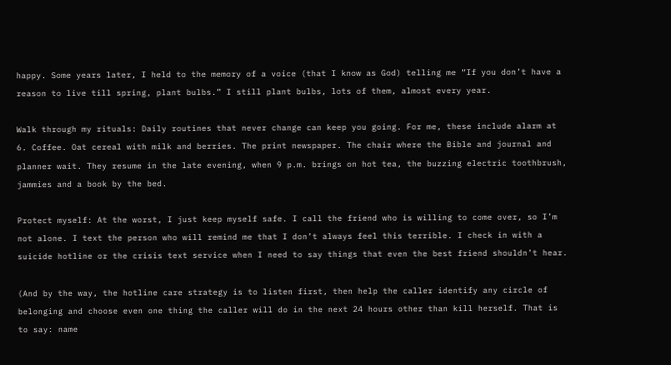happy. Some years later, I held to the memory of a voice (that I know as God) telling me “If you don’t have a reason to live till spring, plant bulbs.” I still plant bulbs, lots of them, almost every year.

Walk through my rituals: Daily routines that never change can keep you going. For me, these include alarm at 6. Coffee. Oat cereal with milk and berries. The print newspaper. The chair where the Bible and journal and planner wait. They resume in the late evening, when 9 p.m. brings on hot tea, the buzzing electric toothbrush, jammies and a book by the bed.

Protect myself: At the worst, I just keep myself safe. I call the friend who is willing to come over, so I’m not alone. I text the person who will remind me that I don’t always feel this terrible. I check in with a suicide hotline or the crisis text service when I need to say things that even the best friend shouldn’t hear.

(And by the way, the hotline care strategy is to listen first, then help the caller identify any circle of belonging and choose even one thing the caller will do in the next 24 hours other than kill herself. That is to say: name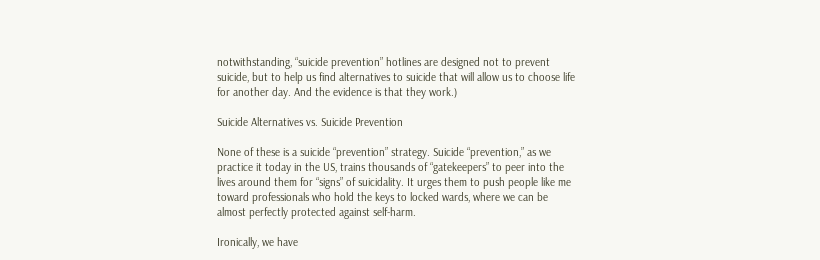notwithstanding, “suicide prevention” hotlines are designed not to prevent suicide, but to help us find alternatives to suicide that will allow us to choose life for another day. And the evidence is that they work.)

Suicide Alternatives vs. Suicide Prevention

None of these is a suicide “prevention” strategy. Suicide “prevention,” as we practice it today in the US, trains thousands of “gatekeepers” to peer into the lives around them for “signs” of suicidality. It urges them to push people like me toward professionals who hold the keys to locked wards, where we can be almost perfectly protected against self-harm.

Ironically, we have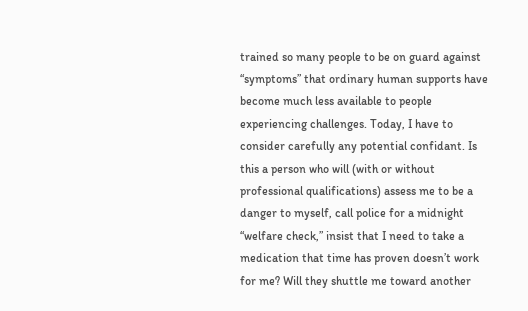trained so many people to be on guard against “symptoms” that ordinary human supports have become much less available to people experiencing challenges. Today, I have to consider carefully any potential confidant. Is this a person who will (with or without professional qualifications) assess me to be a danger to myself, call police for a midnight “welfare check,” insist that I need to take a medication that time has proven doesn’t work for me? Will they shuttle me toward another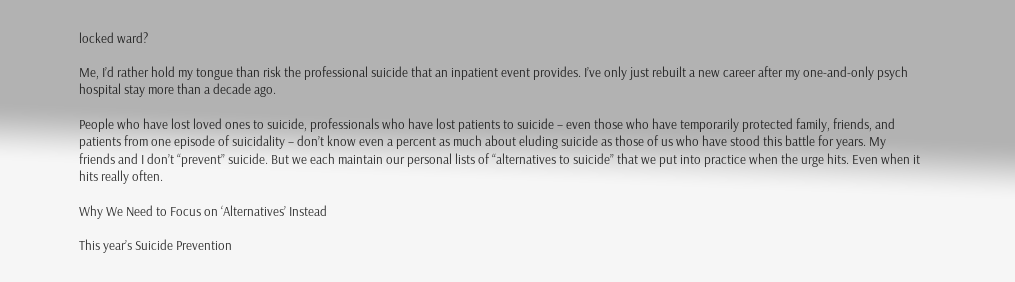locked ward?

Me, I’d rather hold my tongue than risk the professional suicide that an inpatient event provides. I’ve only just rebuilt a new career after my one-and-only psych hospital stay more than a decade ago.

People who have lost loved ones to suicide, professionals who have lost patients to suicide – even those who have temporarily protected family, friends, and patients from one episode of suicidality – don’t know even a percent as much about eluding suicide as those of us who have stood this battle for years. My friends and I don’t “prevent” suicide. But we each maintain our personal lists of “alternatives to suicide” that we put into practice when the urge hits. Even when it hits really often.

Why We Need to Focus on ‘Alternatives’ Instead

This year’s Suicide Prevention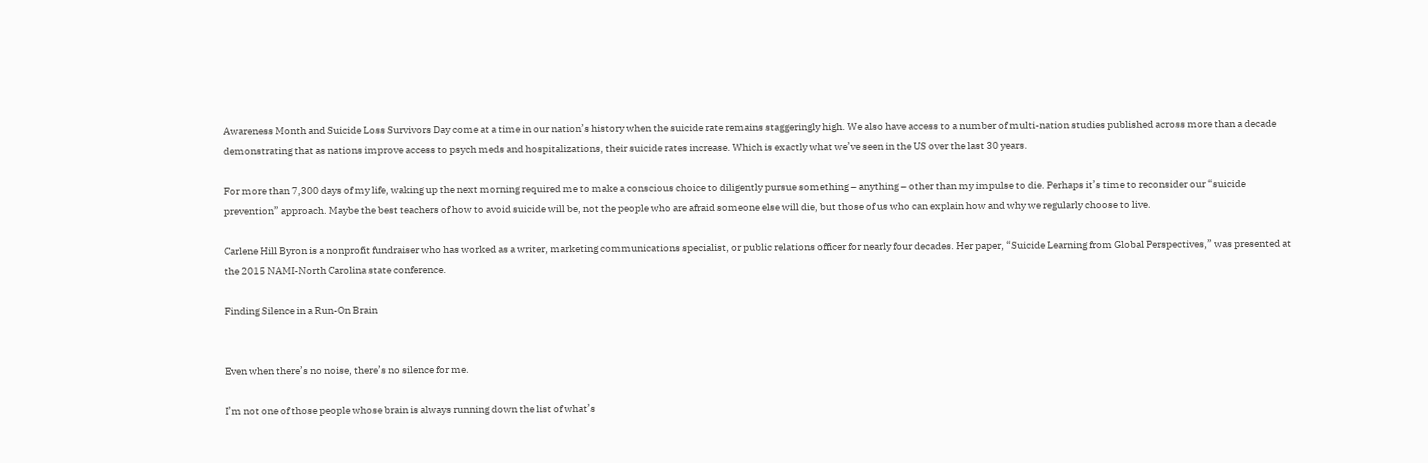Awareness Month and Suicide Loss Survivors Day come at a time in our nation’s history when the suicide rate remains staggeringly high. We also have access to a number of multi-nation studies published across more than a decade demonstrating that as nations improve access to psych meds and hospitalizations, their suicide rates increase. Which is exactly what we’ve seen in the US over the last 30 years.

For more than 7,300 days of my life, waking up the next morning required me to make a conscious choice to diligently pursue something – anything – other than my impulse to die. Perhaps it’s time to reconsider our “suicide prevention” approach. Maybe the best teachers of how to avoid suicide will be, not the people who are afraid someone else will die, but those of us who can explain how and why we regularly choose to live.

Carlene Hill Byron is a nonprofit fundraiser who has worked as a writer, marketing communications specialist, or public relations officer for nearly four decades. Her paper, “Suicide Learning from Global Perspectives,” was presented at the 2015 NAMI-North Carolina state conference.

Finding Silence in a Run-On Brain


Even when there’s no noise, there’s no silence for me.

I’m not one of those people whose brain is always running down the list of what’s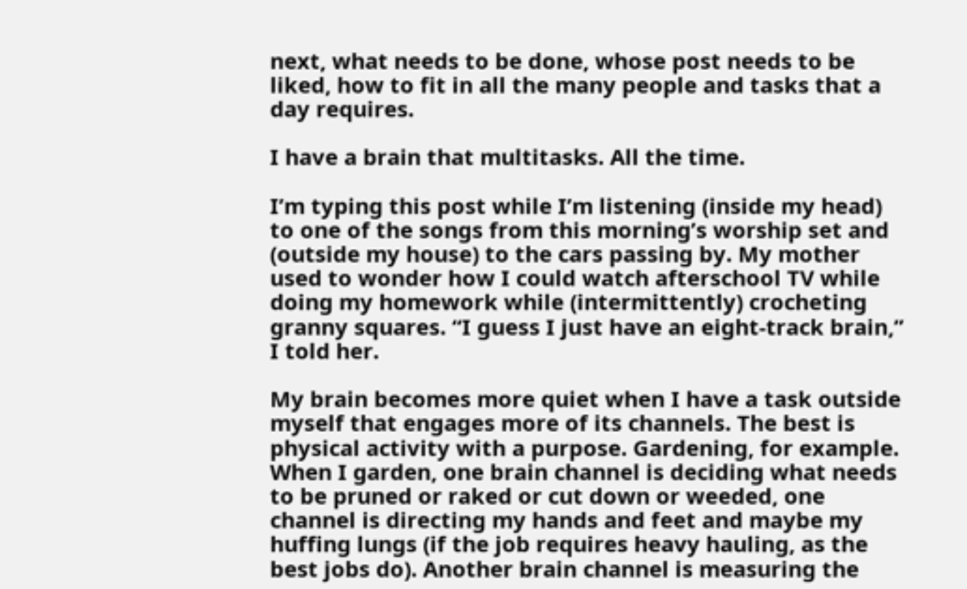next, what needs to be done, whose post needs to be liked, how to fit in all the many people and tasks that a day requires.

I have a brain that multitasks. All the time.

I’m typing this post while I’m listening (inside my head) to one of the songs from this morning’s worship set and (outside my house) to the cars passing by. My mother used to wonder how I could watch afterschool TV while doing my homework while (intermittently) crocheting granny squares. “I guess I just have an eight-track brain,” I told her.

My brain becomes more quiet when I have a task outside myself that engages more of its channels. The best is physical activity with a purpose. Gardening, for example. When I garden, one brain channel is deciding what needs to be pruned or raked or cut down or weeded, one channel is directing my hands and feet and maybe my huffing lungs (if the job requires heavy hauling, as the best jobs do). Another brain channel is measuring the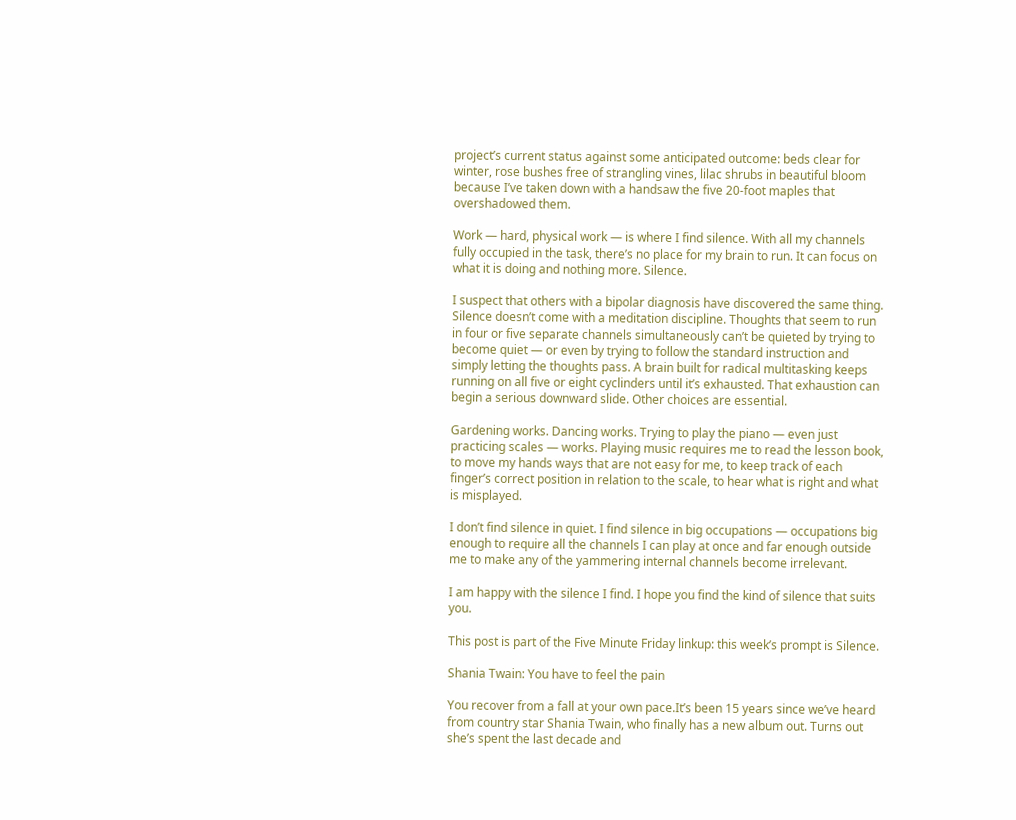project’s current status against some anticipated outcome: beds clear for winter, rose bushes free of strangling vines, lilac shrubs in beautiful bloom because I’ve taken down with a handsaw the five 20-foot maples that overshadowed them.

Work — hard, physical work — is where I find silence. With all my channels fully occupied in the task, there’s no place for my brain to run. It can focus on what it is doing and nothing more. Silence.

I suspect that others with a bipolar diagnosis have discovered the same thing. Silence doesn’t come with a meditation discipline. Thoughts that seem to run in four or five separate channels simultaneously can’t be quieted by trying to become quiet — or even by trying to follow the standard instruction and simply letting the thoughts pass. A brain built for radical multitasking keeps running on all five or eight cyclinders until it’s exhausted. That exhaustion can begin a serious downward slide. Other choices are essential.

Gardening works. Dancing works. Trying to play the piano — even just practicing scales — works. Playing music requires me to read the lesson book, to move my hands ways that are not easy for me, to keep track of each finger’s correct position in relation to the scale, to hear what is right and what is misplayed.

I don’t find silence in quiet. I find silence in big occupations — occupations big enough to require all the channels I can play at once and far enough outside me to make any of the yammering internal channels become irrelevant.

I am happy with the silence I find. I hope you find the kind of silence that suits you.

This post is part of the Five Minute Friday linkup: this week’s prompt is Silence.

Shania Twain: You have to feel the pain

You recover from a fall at your own pace.It’s been 15 years since we’ve heard from country star Shania Twain, who finally has a new album out. Turns out she’s spent the last decade and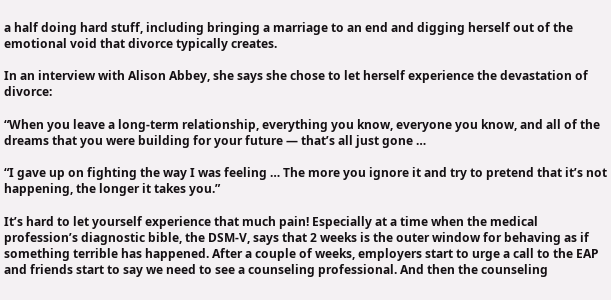a half doing hard stuff, including bringing a marriage to an end and digging herself out of the emotional void that divorce typically creates.

In an interview with Alison Abbey, she says she chose to let herself experience the devastation of divorce:

“When you leave a long-term relationship, everything you know, everyone you know, and all of the dreams that you were building for your future — that’s all just gone …

“I gave up on fighting the way I was feeling … The more you ignore it and try to pretend that it’s not happening, the longer it takes you.”

It’s hard to let yourself experience that much pain! Especially at a time when the medical profession’s diagnostic bible, the DSM-V, says that 2 weeks is the outer window for behaving as if something terrible has happened. After a couple of weeks, employers start to urge a call to the EAP and friends start to say we need to see a counseling professional. And then the counseling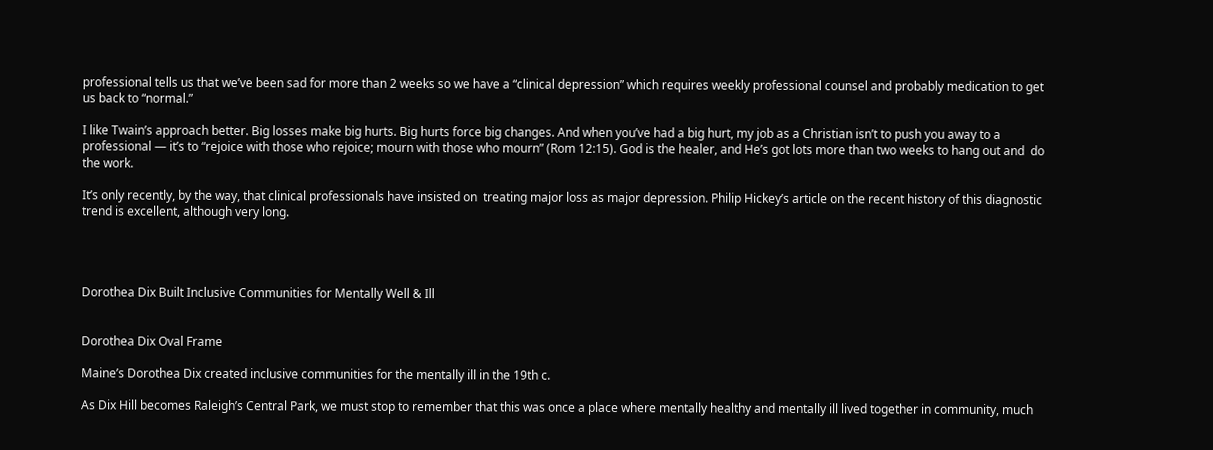professional tells us that we’ve been sad for more than 2 weeks so we have a “clinical depression” which requires weekly professional counsel and probably medication to get us back to “normal.”

I like Twain’s approach better. Big losses make big hurts. Big hurts force big changes. And when you’ve had a big hurt, my job as a Christian isn’t to push you away to a professional — it’s to “rejoice with those who rejoice; mourn with those who mourn” (Rom 12:15). God is the healer, and He’s got lots more than two weeks to hang out and  do the work.

It’s only recently, by the way, that clinical professionals have insisted on  treating major loss as major depression. Philip Hickey’s article on the recent history of this diagnostic trend is excellent, although very long.




Dorothea Dix Built Inclusive Communities for Mentally Well & Ill


Dorothea Dix Oval Frame

Maine’s Dorothea Dix created inclusive communities for the mentally ill in the 19th c.

As Dix Hill becomes Raleigh’s Central Park, we must stop to remember that this was once a place where mentally healthy and mentally ill lived together in community, much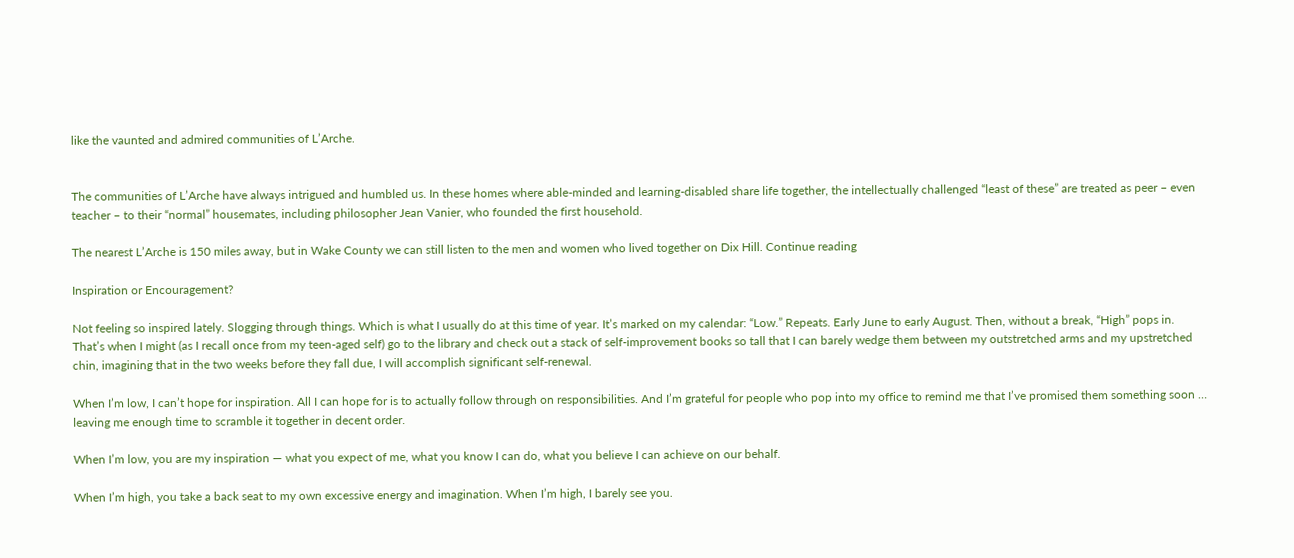like the vaunted and admired communities of L’Arche.


The communities of L’Arche have always intrigued and humbled us. In these homes where able-minded and learning-disabled share life together, the intellectually challenged “least of these” are treated as peer – even teacher – to their “normal” housemates, including philosopher Jean Vanier, who founded the first household.

The nearest L’Arche is 150 miles away, but in Wake County we can still listen to the men and women who lived together on Dix Hill. Continue reading

Inspiration or Encouragement?

Not feeling so inspired lately. Slogging through things. Which is what I usually do at this time of year. It’s marked on my calendar: “Low.” Repeats. Early June to early August. Then, without a break, “High” pops in. That’s when I might (as I recall once from my teen-aged self) go to the library and check out a stack of self-improvement books so tall that I can barely wedge them between my outstretched arms and my upstretched chin, imagining that in the two weeks before they fall due, I will accomplish significant self-renewal.

When I’m low, I can’t hope for inspiration. All I can hope for is to actually follow through on responsibilities. And I’m grateful for people who pop into my office to remind me that I’ve promised them something soon … leaving me enough time to scramble it together in decent order.

When I’m low, you are my inspiration — what you expect of me, what you know I can do, what you believe I can achieve on our behalf.

When I’m high, you take a back seat to my own excessive energy and imagination. When I’m high, I barely see you.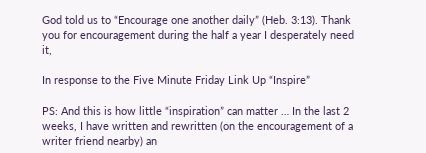God told us to “Encourage one another daily” (Heb. 3:13). Thank you for encouragement during the half a year I desperately need it,

In response to the Five Minute Friday Link Up “Inspire”

PS: And this is how little “inspiration” can matter … In the last 2 weeks, I have written and rewritten (on the encouragement of a writer friend nearby) an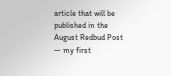article that will be published in the August Redbud Post — my first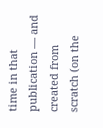time in that publication — and created from scratch (on the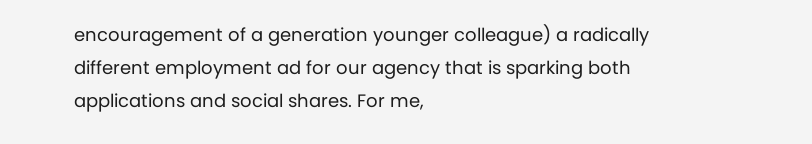encouragement of a generation younger colleague) a radically different employment ad for our agency that is sparking both applications and social shares. For me,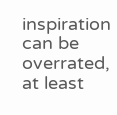inspiration can be overrated, at least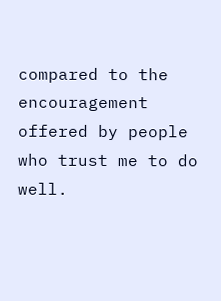compared to the encouragement offered by people who trust me to do well.